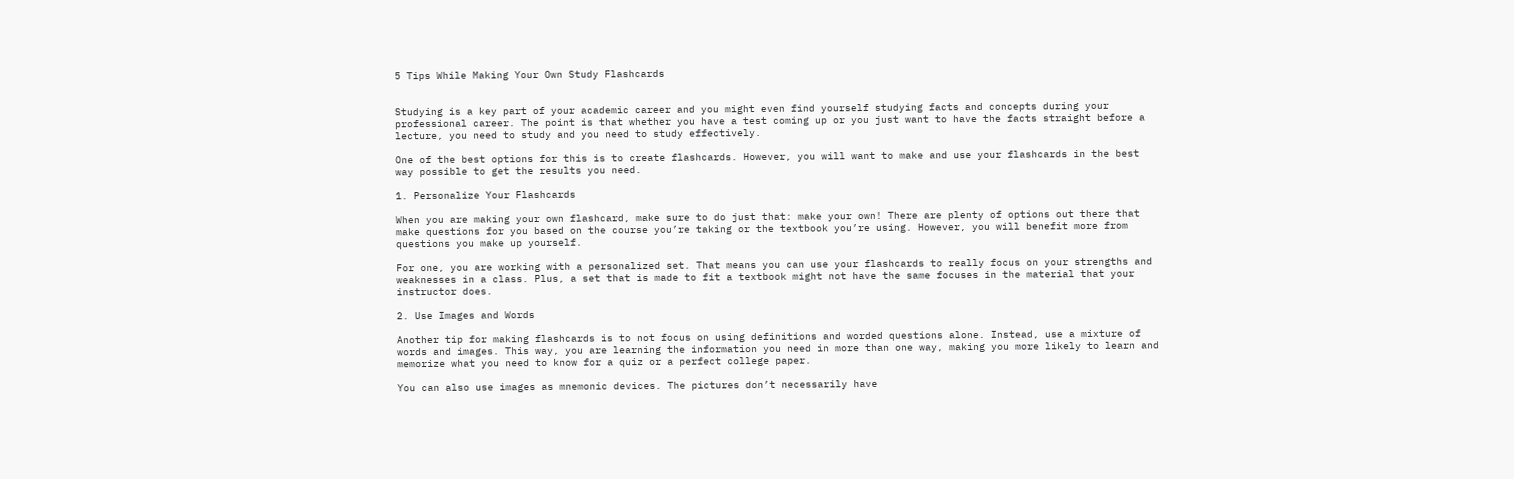5 Tips While Making Your Own Study Flashcards


Studying is a key part of your academic career and you might even find yourself studying facts and concepts during your professional career. The point is that whether you have a test coming up or you just want to have the facts straight before a lecture, you need to study and you need to study effectively.

One of the best options for this is to create flashcards. However, you will want to make and use your flashcards in the best way possible to get the results you need.

1. Personalize Your Flashcards

When you are making your own flashcard, make sure to do just that: make your own! There are plenty of options out there that make questions for you based on the course you’re taking or the textbook you’re using. However, you will benefit more from questions you make up yourself.

For one, you are working with a personalized set. That means you can use your flashcards to really focus on your strengths and weaknesses in a class. Plus, a set that is made to fit a textbook might not have the same focuses in the material that your instructor does.

2. Use Images and Words

Another tip for making flashcards is to not focus on using definitions and worded questions alone. Instead, use a mixture of words and images. This way, you are learning the information you need in more than one way, making you more likely to learn and memorize what you need to know for a quiz or a perfect college paper.

You can also use images as mnemonic devices. The pictures don’t necessarily have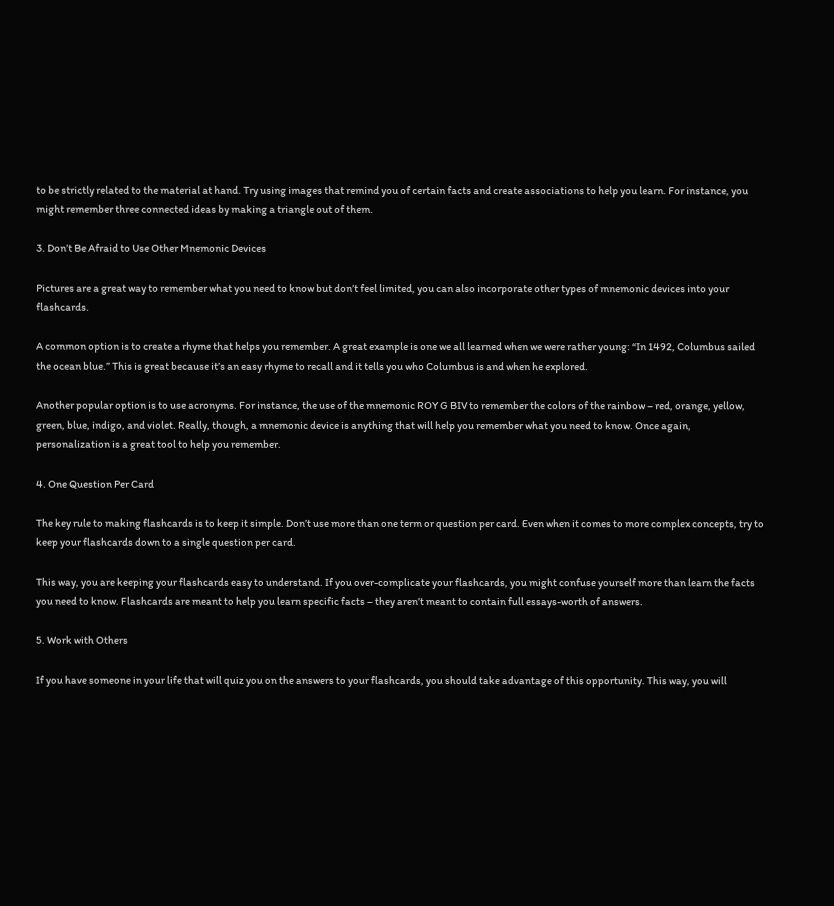to be strictly related to the material at hand. Try using images that remind you of certain facts and create associations to help you learn. For instance, you might remember three connected ideas by making a triangle out of them.

3. Don’t Be Afraid to Use Other Mnemonic Devices

Pictures are a great way to remember what you need to know but don’t feel limited, you can also incorporate other types of mnemonic devices into your flashcards.

A common option is to create a rhyme that helps you remember. A great example is one we all learned when we were rather young: “In 1492, Columbus sailed the ocean blue.” This is great because it’s an easy rhyme to recall and it tells you who Columbus is and when he explored.

Another popular option is to use acronyms. For instance, the use of the mnemonic ROY G BIV to remember the colors of the rainbow – red, orange, yellow, green, blue, indigo, and violet. Really, though, a mnemonic device is anything that will help you remember what you need to know. Once again, personalization is a great tool to help you remember.

4. One Question Per Card

The key rule to making flashcards is to keep it simple. Don’t use more than one term or question per card. Even when it comes to more complex concepts, try to keep your flashcards down to a single question per card.

This way, you are keeping your flashcards easy to understand. If you over-complicate your flashcards, you might confuse yourself more than learn the facts you need to know. Flashcards are meant to help you learn specific facts – they aren’t meant to contain full essays-worth of answers.

5. Work with Others

If you have someone in your life that will quiz you on the answers to your flashcards, you should take advantage of this opportunity. This way, you will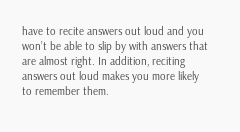have to recite answers out loud and you won’t be able to slip by with answers that are almost right. In addition, reciting answers out loud makes you more likely to remember them.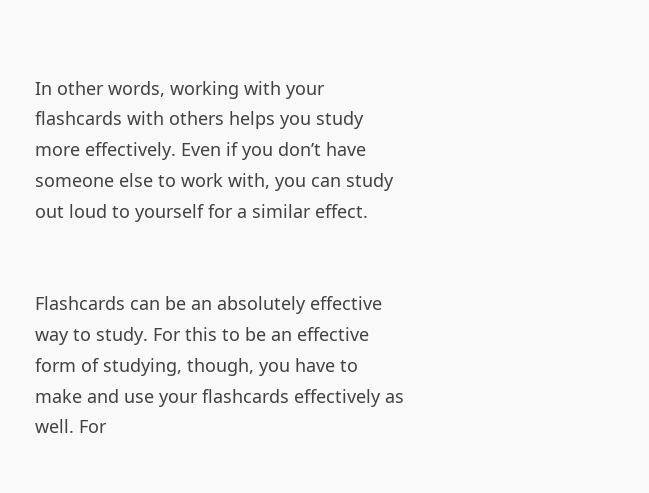In other words, working with your flashcards with others helps you study more effectively. Even if you don’t have someone else to work with, you can study out loud to yourself for a similar effect.


Flashcards can be an absolutely effective way to study. For this to be an effective form of studying, though, you have to make and use your flashcards effectively as well. For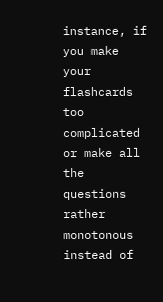instance, if you make your flashcards too complicated or make all the questions rather monotonous instead of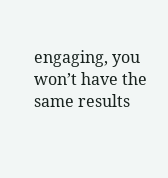engaging, you won’t have the same results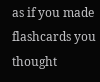as if you made flashcards you thought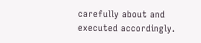carefully about and executed accordingly.